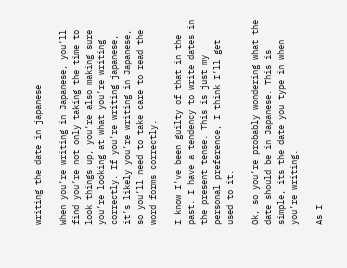writing the date in japanese

When you’re writing in Japanese, you’ll find you’re not only taking the time to look things up, you’re also making sure you’re looking at what you’re writing correctly. If you’re writing japanese, it’s likely you’re writing in Japanese, so you’ll need to take care to read the word forms correctly.

I know I’ve been guilty of that in the past. I have a tendency to write dates in the present tense. This is just my personal preference, I think I’ll get used to it.

Ok, so you’re probably wondering what the date should be in Japanese. This is simple, its the date you type in when you’re writing.

As I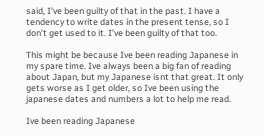said, I’ve been guilty of that in the past. I have a tendency to write dates in the present tense, so I don’t get used to it. I’ve been guilty of that too.

This might be because Ive been reading Japanese in my spare time. Ive always been a big fan of reading about Japan, but my Japanese isnt that great. It only gets worse as I get older, so Ive been using the japanese dates and numbers a lot to help me read.

Ive been reading Japanese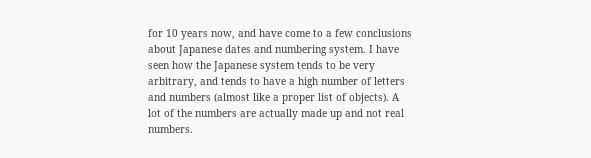for 10 years now, and have come to a few conclusions about Japanese dates and numbering system. I have seen how the Japanese system tends to be very arbitrary, and tends to have a high number of letters and numbers (almost like a proper list of objects). A lot of the numbers are actually made up and not real numbers.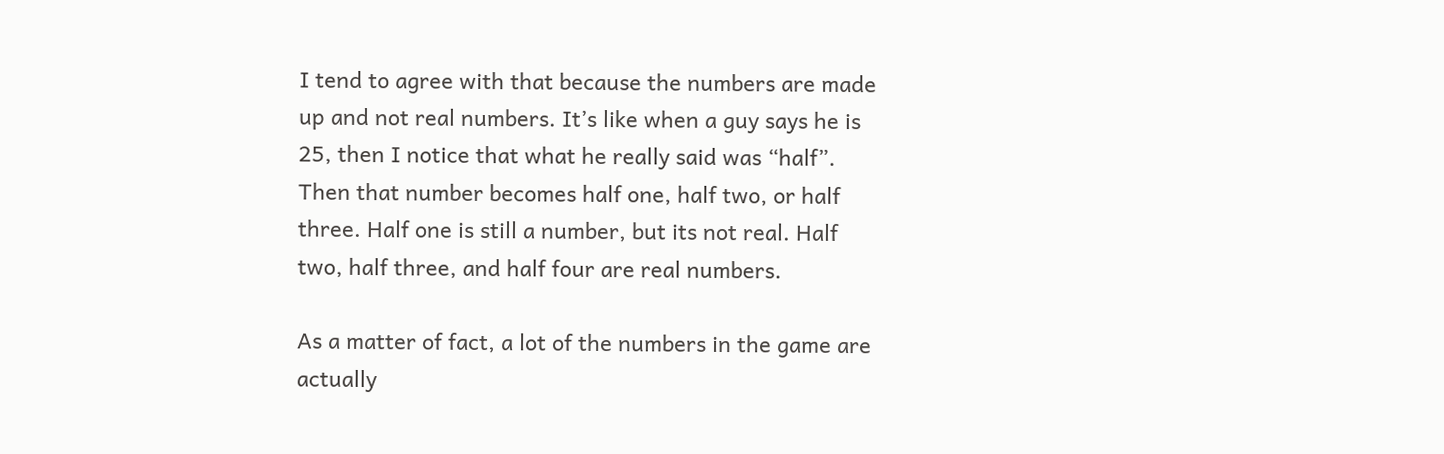I tend to agree with that because the numbers are made up and not real numbers. It’s like when a guy says he is 25, then I notice that what he really said was “half”. Then that number becomes half one, half two, or half three. Half one is still a number, but its not real. Half two, half three, and half four are real numbers.

As a matter of fact, a lot of the numbers in the game are actually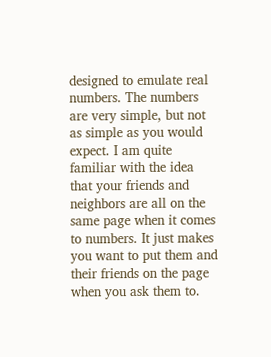designed to emulate real numbers. The numbers are very simple, but not as simple as you would expect. I am quite familiar with the idea that your friends and neighbors are all on the same page when it comes to numbers. It just makes you want to put them and their friends on the page when you ask them to.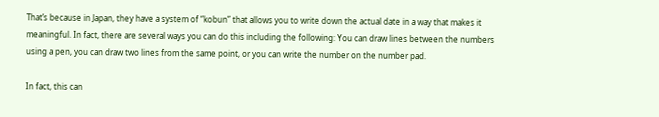That’s because in Japan, they have a system of “kobun” that allows you to write down the actual date in a way that makes it meaningful. In fact, there are several ways you can do this including the following: You can draw lines between the numbers using a pen, you can draw two lines from the same point, or you can write the number on the number pad.

In fact, this can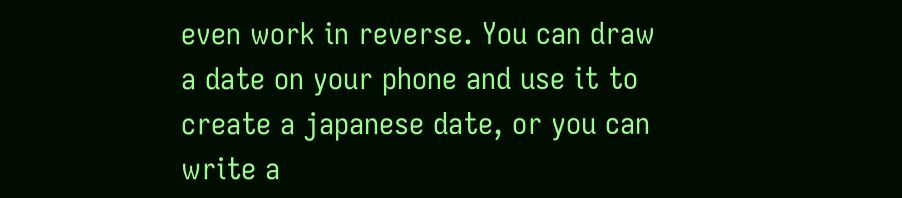even work in reverse. You can draw a date on your phone and use it to create a japanese date, or you can write a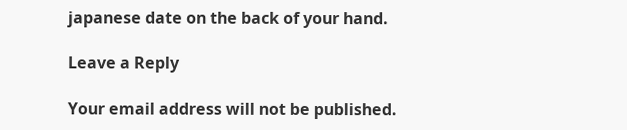japanese date on the back of your hand.

Leave a Reply

Your email address will not be published.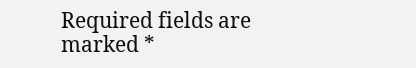Required fields are marked *